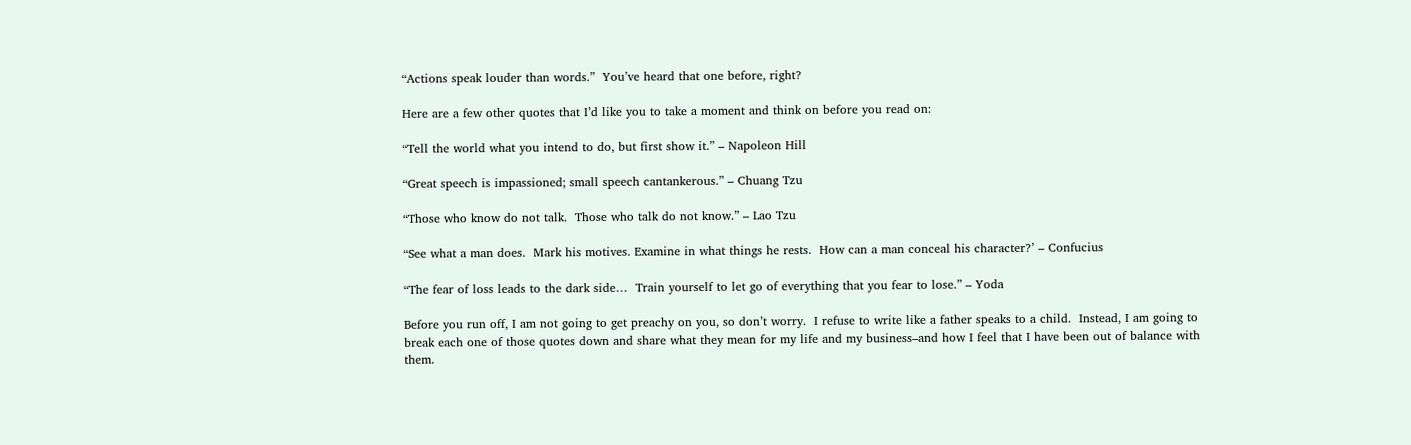“Actions speak louder than words.”  You’ve heard that one before, right?

Here are a few other quotes that I’d like you to take a moment and think on before you read on:

“Tell the world what you intend to do, but first show it.” – Napoleon Hill

“Great speech is impassioned; small speech cantankerous.” – Chuang Tzu

“Those who know do not talk.  Those who talk do not know.” – Lao Tzu

“See what a man does.  Mark his motives. Examine in what things he rests.  How can a man conceal his character?’ – Confucius

“The fear of loss leads to the dark side…  Train yourself to let go of everything that you fear to lose.” – Yoda

Before you run off, I am not going to get preachy on you, so don’t worry.  I refuse to write like a father speaks to a child.  Instead, I am going to break each one of those quotes down and share what they mean for my life and my business–and how I feel that I have been out of balance with them.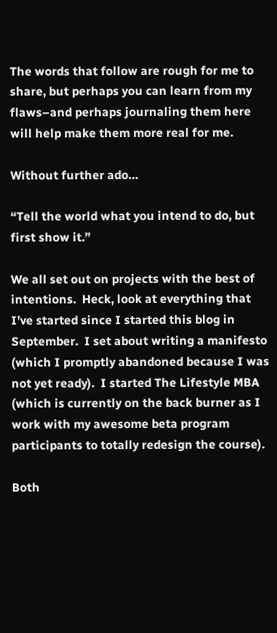The words that follow are rough for me to share, but perhaps you can learn from my flaws–and perhaps journaling them here will help make them more real for me.

Without further ado…

“Tell the world what you intend to do, but first show it.”

We all set out on projects with the best of intentions.  Heck, look at everything that I’ve started since I started this blog in September.  I set about writing a manifesto (which I promptly abandoned because I was not yet ready).  I started The Lifestyle MBA (which is currently on the back burner as I work with my awesome beta program participants to totally redesign the course).

Both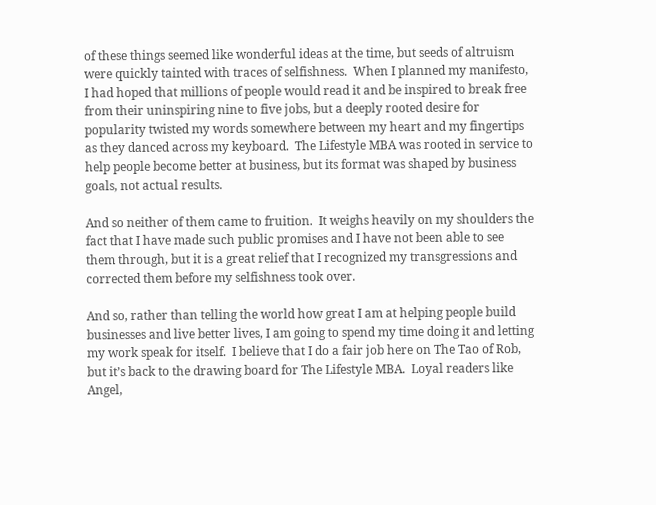of these things seemed like wonderful ideas at the time, but seeds of altruism were quickly tainted with traces of selfishness.  When I planned my manifesto, I had hoped that millions of people would read it and be inspired to break free from their uninspiring nine to five jobs, but a deeply rooted desire for popularity twisted my words somewhere between my heart and my fingertips as they danced across my keyboard.  The Lifestyle MBA was rooted in service to help people become better at business, but its format was shaped by business goals, not actual results.

And so neither of them came to fruition.  It weighs heavily on my shoulders the fact that I have made such public promises and I have not been able to see them through, but it is a great relief that I recognized my transgressions and corrected them before my selfishness took over.

And so, rather than telling the world how great I am at helping people build businesses and live better lives, I am going to spend my time doing it and letting my work speak for itself.  I believe that I do a fair job here on The Tao of Rob, but it’s back to the drawing board for The Lifestyle MBA.  Loyal readers like Angel,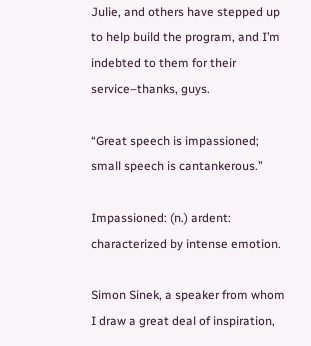Julie, and others have stepped up to help build the program, and I’m indebted to them for their service–thanks, guys.

“Great speech is impassioned; small speech is cantankerous.”

Impassioned: (n.) ardent: characterized by intense emotion.

Simon Sinek, a speaker from whom I draw a great deal of inspiration,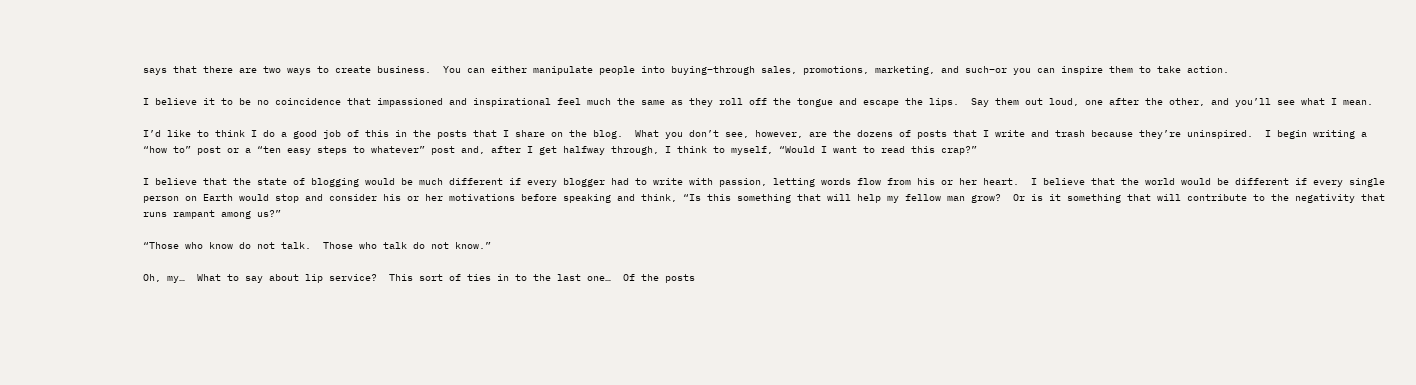says that there are two ways to create business.  You can either manipulate people into buying–through sales, promotions, marketing, and such–or you can inspire them to take action.

I believe it to be no coincidence that impassioned and inspirational feel much the same as they roll off the tongue and escape the lips.  Say them out loud, one after the other, and you’ll see what I mean.

I’d like to think I do a good job of this in the posts that I share on the blog.  What you don’t see, however, are the dozens of posts that I write and trash because they’re uninspired.  I begin writing a “how to” post or a “ten easy steps to whatever” post and, after I get halfway through, I think to myself, “Would I want to read this crap?”

I believe that the state of blogging would be much different if every blogger had to write with passion, letting words flow from his or her heart.  I believe that the world would be different if every single person on Earth would stop and consider his or her motivations before speaking and think, “Is this something that will help my fellow man grow?  Or is it something that will contribute to the negativity that runs rampant among us?”

“Those who know do not talk.  Those who talk do not know.”

Oh, my…  What to say about lip service?  This sort of ties in to the last one…  Of the posts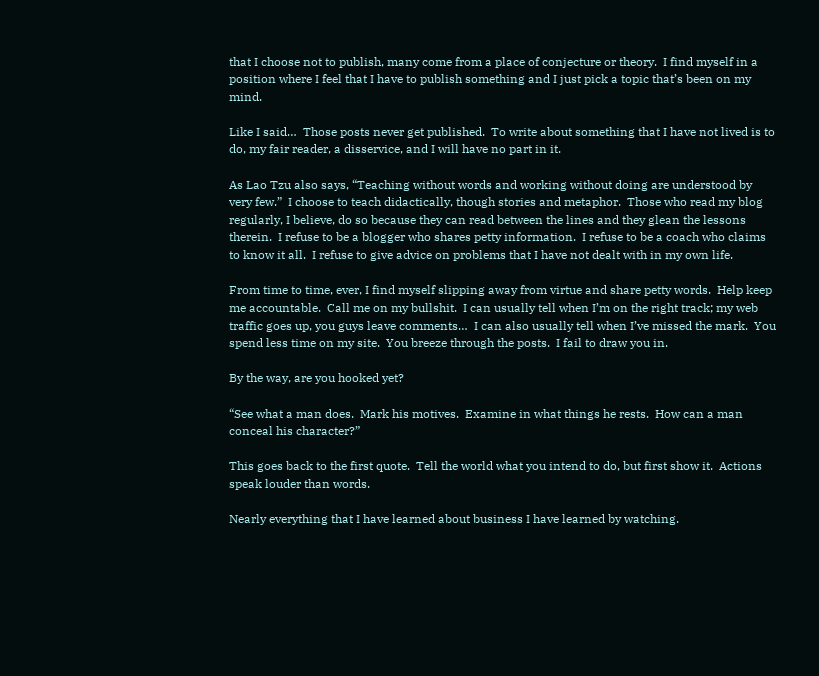that I choose not to publish, many come from a place of conjecture or theory.  I find myself in a position where I feel that I have to publish something and I just pick a topic that’s been on my mind.

Like I said…  Those posts never get published.  To write about something that I have not lived is to do, my fair reader, a disservice, and I will have no part in it.

As Lao Tzu also says, “Teaching without words and working without doing are understood by very few.”  I choose to teach didactically, though stories and metaphor.  Those who read my blog regularly, I believe, do so because they can read between the lines and they glean the lessons therein.  I refuse to be a blogger who shares petty information.  I refuse to be a coach who claims to know it all.  I refuse to give advice on problems that I have not dealt with in my own life.

From time to time, ever, I find myself slipping away from virtue and share petty words.  Help keep me accountable.  Call me on my bullshit.  I can usually tell when I’m on the right track; my web traffic goes up, you guys leave comments…  I can also usually tell when I’ve missed the mark.  You spend less time on my site.  You breeze through the posts.  I fail to draw you in.

By the way, are you hooked yet?

“See what a man does.  Mark his motives.  Examine in what things he rests.  How can a man conceal his character?”

This goes back to the first quote.  Tell the world what you intend to do, but first show it.  Actions speak louder than words.

Nearly everything that I have learned about business I have learned by watching.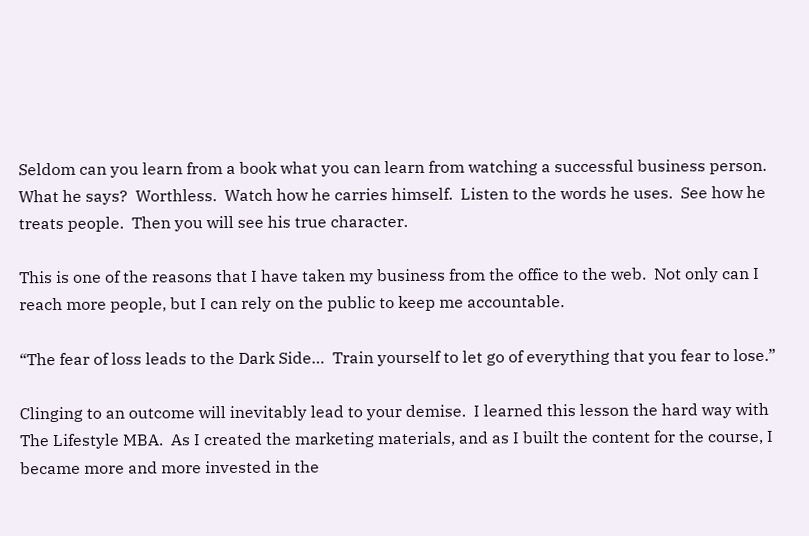Seldom can you learn from a book what you can learn from watching a successful business person.  What he says?  Worthless.  Watch how he carries himself.  Listen to the words he uses.  See how he treats people.  Then you will see his true character.

This is one of the reasons that I have taken my business from the office to the web.  Not only can I reach more people, but I can rely on the public to keep me accountable.

“The fear of loss leads to the Dark Side…  Train yourself to let go of everything that you fear to lose.”

Clinging to an outcome will inevitably lead to your demise.  I learned this lesson the hard way with The Lifestyle MBA.  As I created the marketing materials, and as I built the content for the course, I became more and more invested in the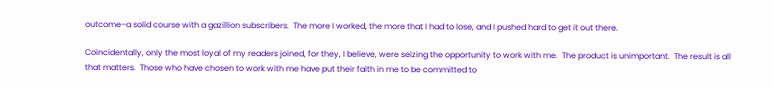outcome–a solid course with a gazillion subscribers.  The more I worked, the more that I had to lose, and I pushed hard to get it out there.

Coincidentally, only the most loyal of my readers joined, for they, I believe, were seizing the opportunity to work with me.  The product is unimportant.  The result is all that matters.  Those who have chosen to work with me have put their faith in me to be committed to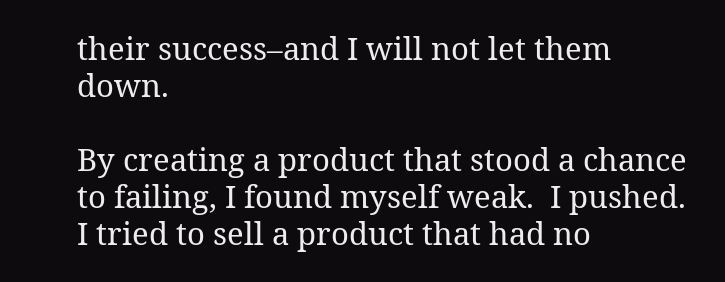their success–and I will not let them down.

By creating a product that stood a chance to failing, I found myself weak.  I pushed.  I tried to sell a product that had no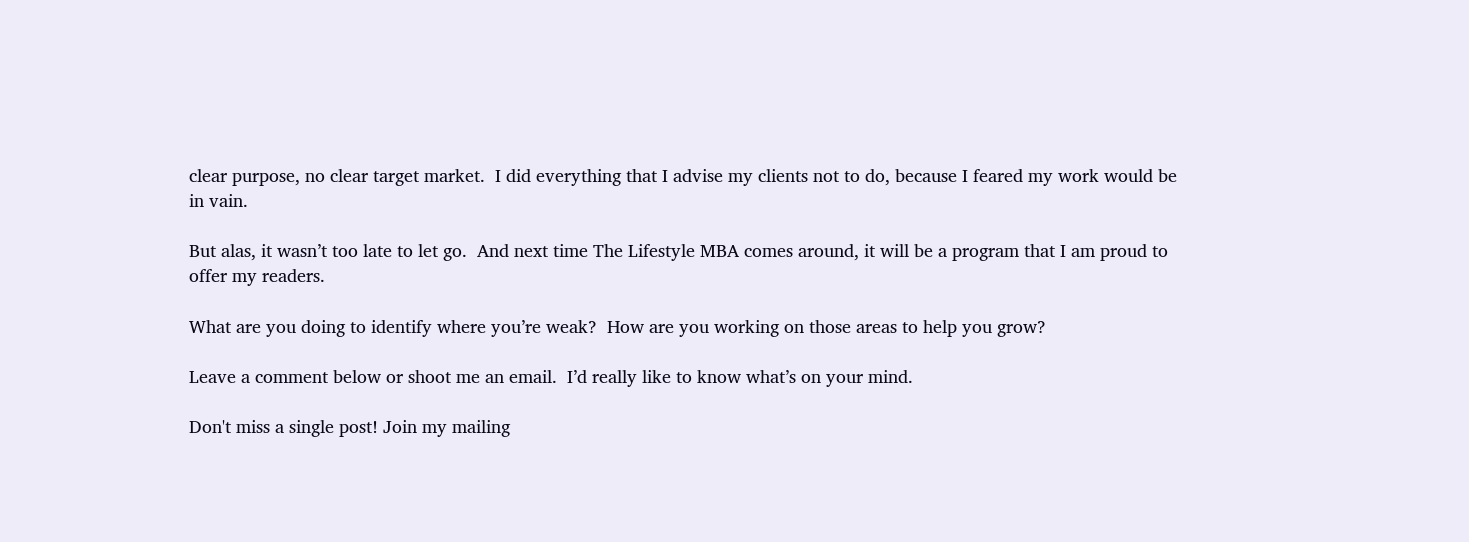clear purpose, no clear target market.  I did everything that I advise my clients not to do, because I feared my work would be in vain.

But alas, it wasn’t too late to let go.  And next time The Lifestyle MBA comes around, it will be a program that I am proud to offer my readers.

What are you doing to identify where you’re weak?  How are you working on those areas to help you grow?

Leave a comment below or shoot me an email.  I’d really like to know what’s on your mind.

Don't miss a single post! Join my mailing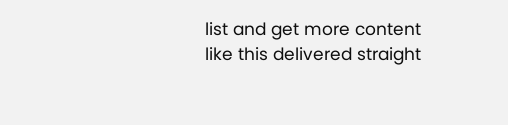list and get more content like this delivered straight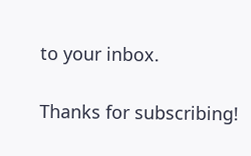to your inbox.

Thanks for subscribing!